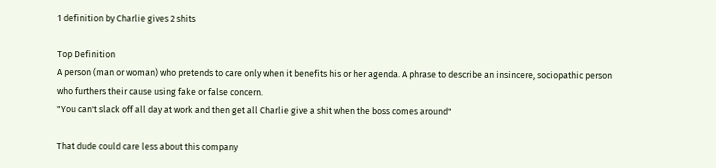1 definition by Charlie gives 2 shits

Top Definition
A person (man or woman) who pretends to care only when it benefits his or her agenda. A phrase to describe an insincere, sociopathic person who furthers their cause using fake or false concern.
"You can't slack off all day at work and then get all Charlie give a shit when the boss comes around"

That dude could care less about this company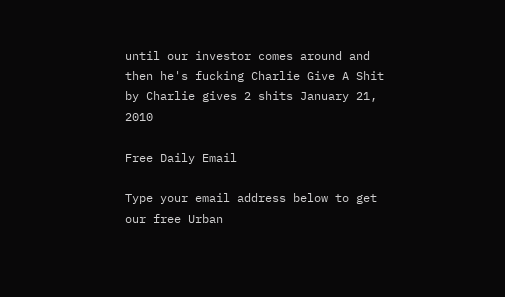until our investor comes around and then he's fucking Charlie Give A Shit
by Charlie gives 2 shits January 21, 2010

Free Daily Email

Type your email address below to get our free Urban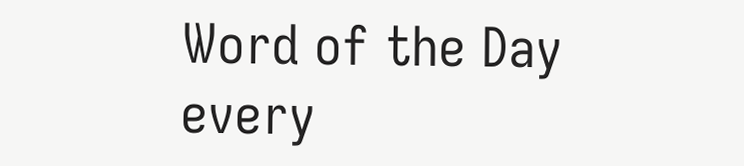Word of the Day every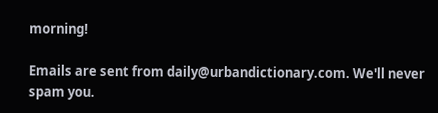morning!

Emails are sent from daily@urbandictionary.com. We'll never spam you.